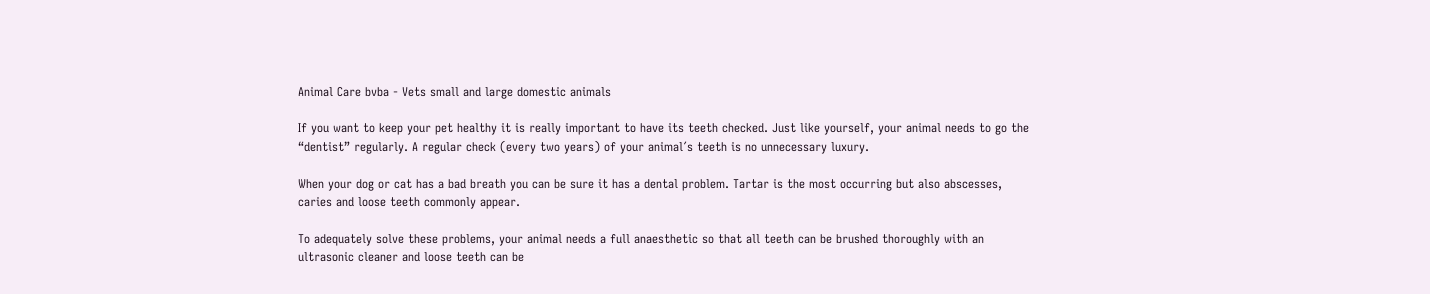Animal Care bvba - Vets small and large domestic animals

If you want to keep your pet healthy it is really important to have its teeth checked. Just like yourself, your animal needs to go the “dentist” regularly. A regular check (every two years) of your animal´s teeth is no unnecessary luxury.

When your dog or cat has a bad breath you can be sure it has a dental problem. Tartar is the most occurring but also abscesses, caries and loose teeth commonly appear.

To adequately solve these problems, your animal needs a full anaesthetic so that all teeth can be brushed thoroughly with an ultrasonic cleaner and loose teeth can be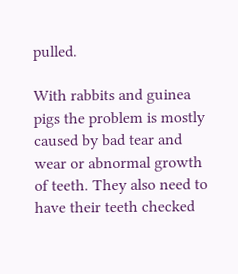pulled.

With rabbits and guinea pigs the problem is mostly caused by bad tear and wear or abnormal growth of teeth. They also need to have their teeth checked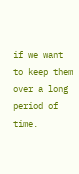if we want to keep them over a long period of time.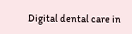Digital dental care in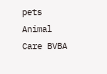pets  Animal Care BVBA